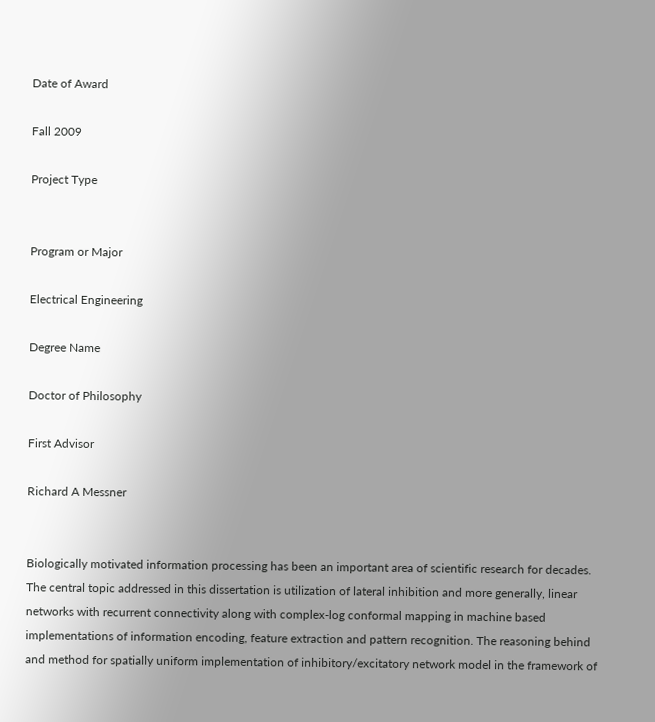Date of Award

Fall 2009

Project Type


Program or Major

Electrical Engineering

Degree Name

Doctor of Philosophy

First Advisor

Richard A Messner


Biologically motivated information processing has been an important area of scientific research for decades. The central topic addressed in this dissertation is utilization of lateral inhibition and more generally, linear networks with recurrent connectivity along with complex-log conformal mapping in machine based implementations of information encoding, feature extraction and pattern recognition. The reasoning behind and method for spatially uniform implementation of inhibitory/excitatory network model in the framework of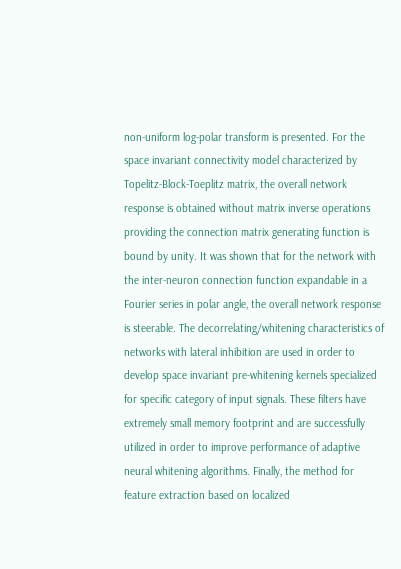non-uniform log-polar transform is presented. For the space invariant connectivity model characterized by Topelitz-Block-Toeplitz matrix, the overall network response is obtained without matrix inverse operations providing the connection matrix generating function is bound by unity. It was shown that for the network with the inter-neuron connection function expandable in a Fourier series in polar angle, the overall network response is steerable. The decorrelating/whitening characteristics of networks with lateral inhibition are used in order to develop space invariant pre-whitening kernels specialized for specific category of input signals. These filters have extremely small memory footprint and are successfully utilized in order to improve performance of adaptive neural whitening algorithms. Finally, the method for feature extraction based on localized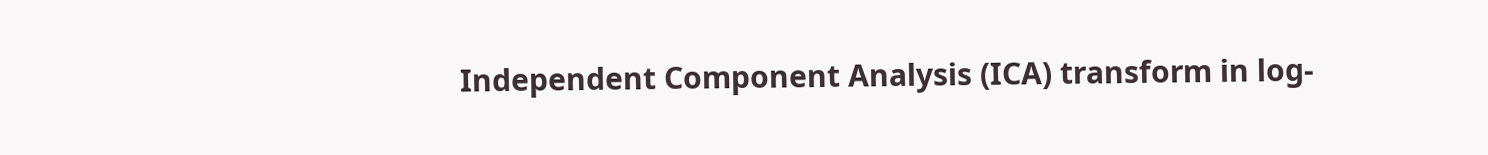Independent Component Analysis (ICA) transform in log-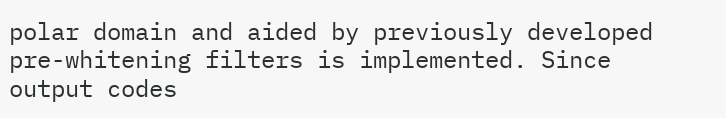polar domain and aided by previously developed pre-whitening filters is implemented. Since output codes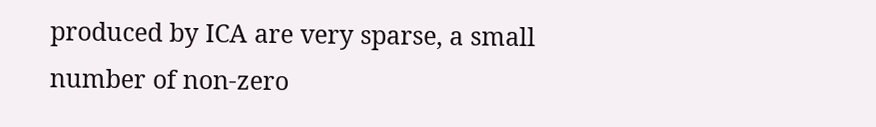produced by ICA are very sparse, a small number of non-zero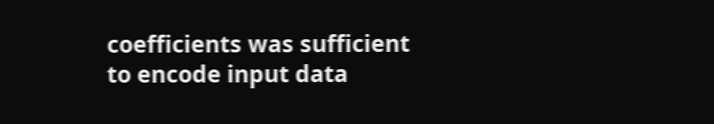coefficients was sufficient to encode input data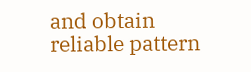and obtain reliable pattern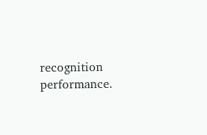recognition performance.